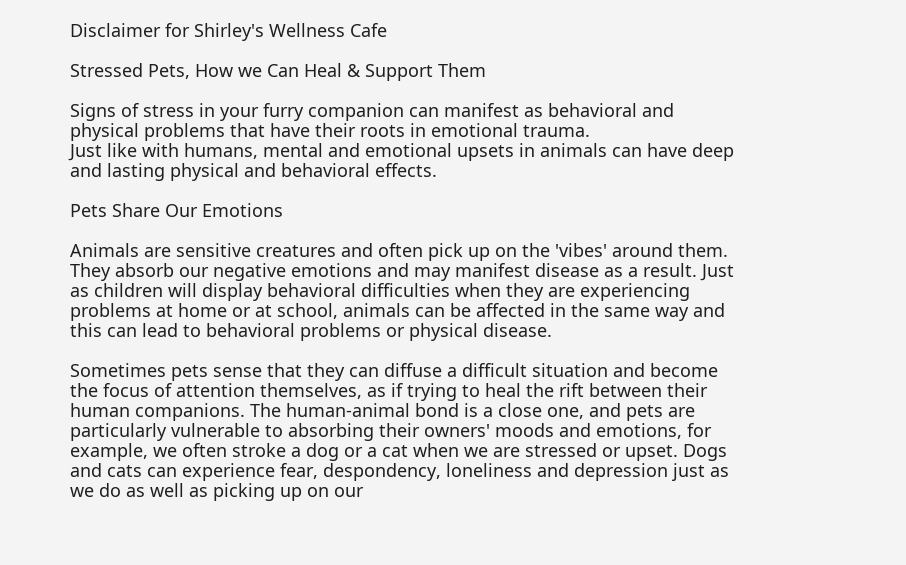Disclaimer for Shirley's Wellness Cafe

Stressed Pets, How we Can Heal & Support Them

Signs of stress in your furry companion can manifest as behavioral and physical problems that have their roots in emotional trauma.
Just like with humans, mental and emotional upsets in animals can have deep and lasting physical and behavioral effects.

Pets Share Our Emotions

Animals are sensitive creatures and often pick up on the 'vibes' around them. They absorb our negative emotions and may manifest disease as a result. Just as children will display behavioral difficulties when they are experiencing problems at home or at school, animals can be affected in the same way and this can lead to behavioral problems or physical disease.

Sometimes pets sense that they can diffuse a difficult situation and become the focus of attention themselves, as if trying to heal the rift between their human companions. The human-animal bond is a close one, and pets are particularly vulnerable to absorbing their owners' moods and emotions, for example, we often stroke a dog or a cat when we are stressed or upset. Dogs and cats can experience fear, despondency, loneliness and depression just as we do as well as picking up on our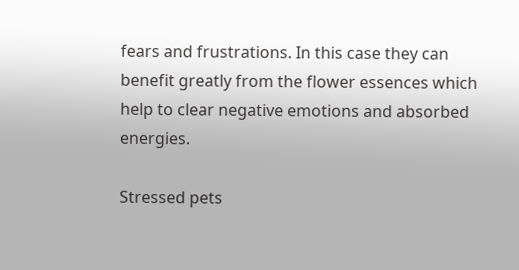fears and frustrations. In this case they can benefit greatly from the flower essences which help to clear negative emotions and absorbed energies.

Stressed pets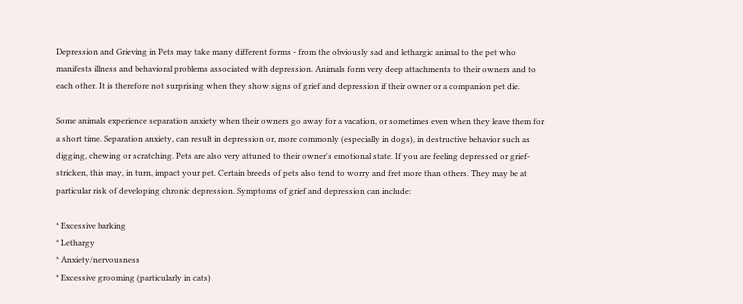Depression and Grieving in Pets may take many different forms - from the obviously sad and lethargic animal to the pet who manifests illness and behavioral problems associated with depression. Animals form very deep attachments to their owners and to each other. It is therefore not surprising when they show signs of grief and depression if their owner or a companion pet die.

Some animals experience separation anxiety when their owners go away for a vacation, or sometimes even when they leave them for a short time. Separation anxiety, can result in depression or, more commonly (especially in dogs), in destructive behavior such as digging, chewing or scratching. Pets are also very attuned to their owner's emotional state. If you are feeling depressed or grief-stricken, this may, in turn, impact your pet. Certain breeds of pets also tend to worry and fret more than others. They may be at particular risk of developing chronic depression. Symptoms of grief and depression can include:

* Excessive barking
* Lethargy
* Anxiety/nervousness
* Excessive grooming (particularly in cats)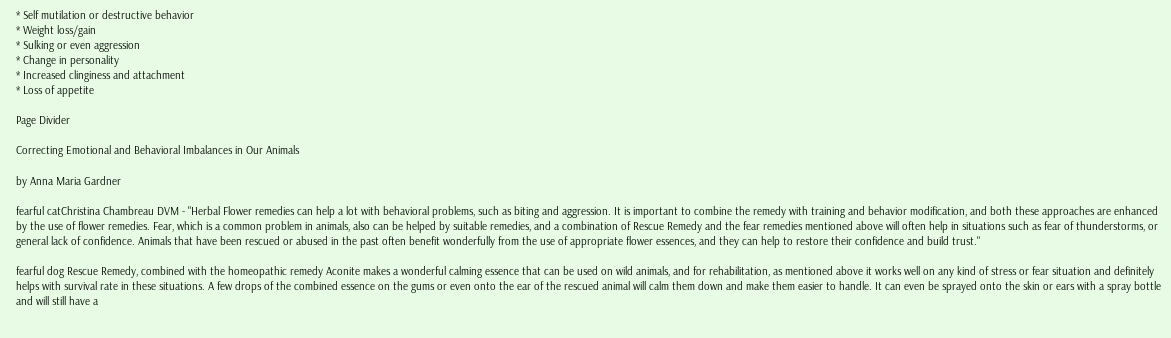* Self mutilation or destructive behavior
* Weight loss/gain
* Sulking or even aggression
* Change in personality
* Increased clinginess and attachment
* Loss of appetite

Page Divider

Correcting Emotional and Behavioral Imbalances in Our Animals

by Anna Maria Gardner

fearful catChristina Chambreau DVM - "Herbal Flower remedies can help a lot with behavioral problems, such as biting and aggression. It is important to combine the remedy with training and behavior modification, and both these approaches are enhanced by the use of flower remedies. Fear, which is a common problem in animals, also can be helped by suitable remedies, and a combination of Rescue Remedy and the fear remedies mentioned above will often help in situations such as fear of thunderstorms, or general lack of confidence. Animals that have been rescued or abused in the past often benefit wonderfully from the use of appropriate flower essences, and they can help to restore their confidence and build trust."

fearful dog Rescue Remedy, combined with the homeopathic remedy Aconite makes a wonderful calming essence that can be used on wild animals, and for rehabilitation, as mentioned above it works well on any kind of stress or fear situation and definitely helps with survival rate in these situations. A few drops of the combined essence on the gums or even onto the ear of the rescued animal will calm them down and make them easier to handle. It can even be sprayed onto the skin or ears with a spray bottle and will still have a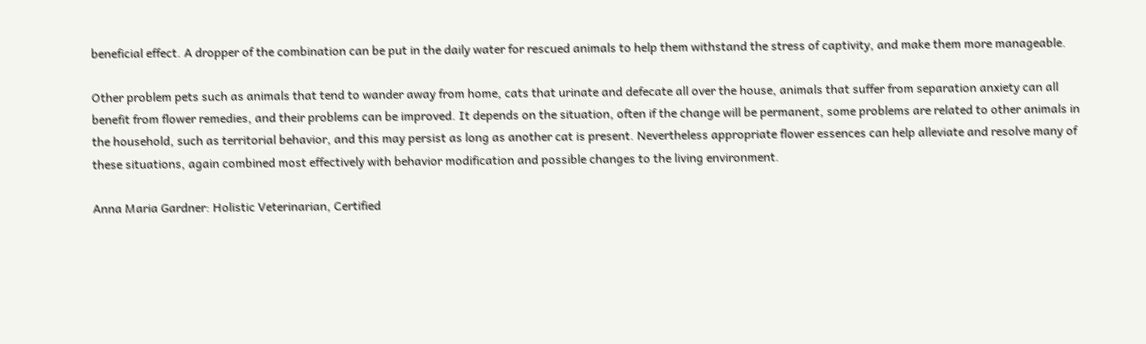beneficial effect. A dropper of the combination can be put in the daily water for rescued animals to help them withstand the stress of captivity, and make them more manageable.

Other problem pets such as animals that tend to wander away from home, cats that urinate and defecate all over the house, animals that suffer from separation anxiety can all benefit from flower remedies, and their problems can be improved. It depends on the situation, often if the change will be permanent, some problems are related to other animals in the household, such as territorial behavior, and this may persist as long as another cat is present. Nevertheless appropriate flower essences can help alleviate and resolve many of these situations, again combined most effectively with behavior modification and possible changes to the living environment.

Anna Maria Gardner: Holistic Veterinarian, Certified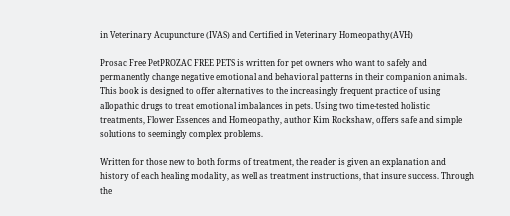in Veterinary Acupuncture (IVAS) and Certified in Veterinary Homeopathy(AVH)

Prosac Free PetPROZAC FREE PETS is written for pet owners who want to safely and permanently change negative emotional and behavioral patterns in their companion animals. This book is designed to offer alternatives to the increasingly frequent practice of using allopathic drugs to treat emotional imbalances in pets. Using two time-tested holistic treatments, Flower Essences and Homeopathy, author Kim Rockshaw, offers safe and simple solutions to seemingly complex problems.

Written for those new to both forms of treatment, the reader is given an explanation and history of each healing modality, as well as treatment instructions, that insure success. Through the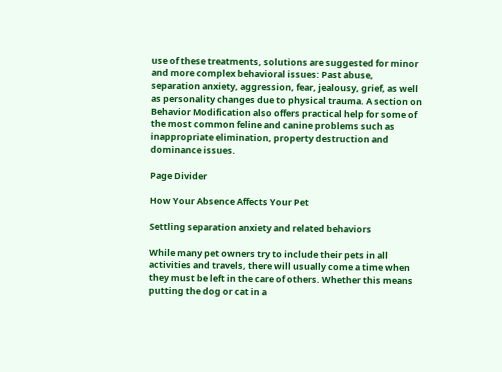use of these treatments, solutions are suggested for minor and more complex behavioral issues: Past abuse, separation anxiety, aggression, fear, jealousy, grief, as well as personality changes due to physical trauma. A section on Behavior Modification also offers practical help for some of the most common feline and canine problems such as inappropriate elimination, property destruction and dominance issues.

Page Divider

How Your Absence Affects Your Pet

Settling separation anxiety and related behaviors

While many pet owners try to include their pets in all activities and travels, there will usually come a time when they must be left in the care of others. Whether this means putting the dog or cat in a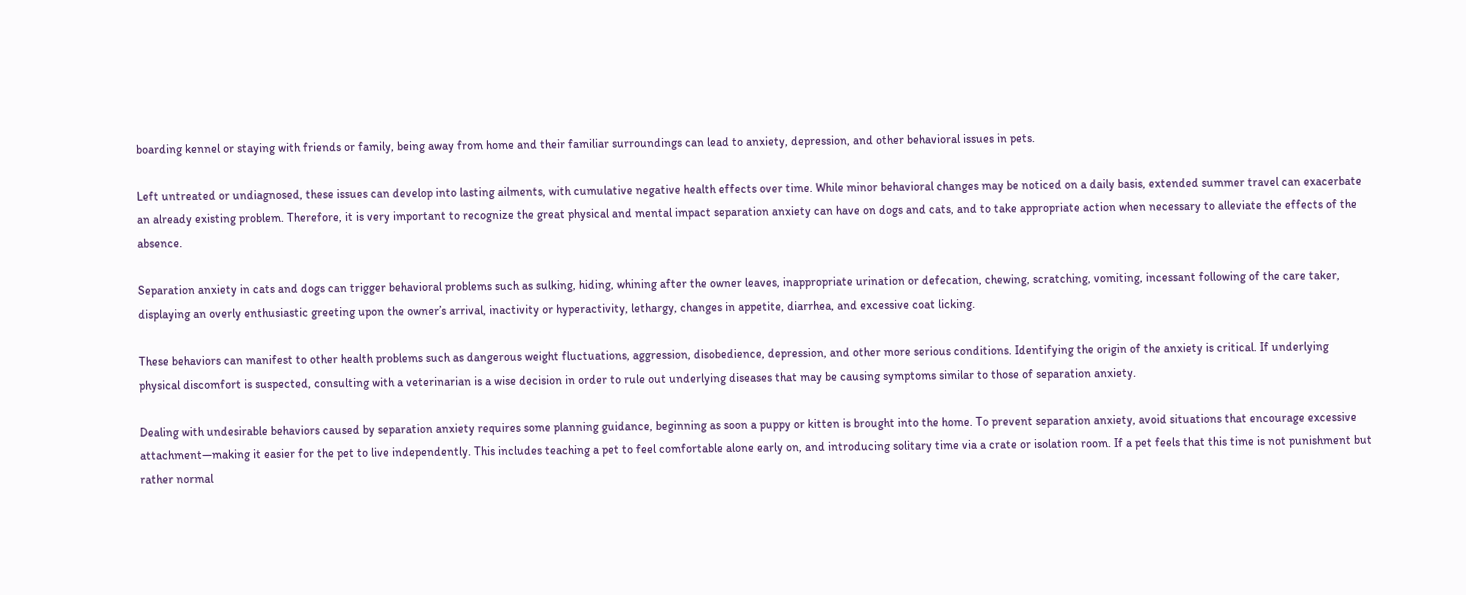boarding kennel or staying with friends or family, being away from home and their familiar surroundings can lead to anxiety, depression, and other behavioral issues in pets.

Left untreated or undiagnosed, these issues can develop into lasting ailments, with cumulative negative health effects over time. While minor behavioral changes may be noticed on a daily basis, extended summer travel can exacerbate an already existing problem. Therefore, it is very important to recognize the great physical and mental impact separation anxiety can have on dogs and cats, and to take appropriate action when necessary to alleviate the effects of the absence.

Separation anxiety in cats and dogs can trigger behavioral problems such as sulking, hiding, whining after the owner leaves, inappropriate urination or defecation, chewing, scratching, vomiting, incessant following of the care taker, displaying an overly enthusiastic greeting upon the owner’s arrival, inactivity or hyperactivity, lethargy, changes in appetite, diarrhea, and excessive coat licking.

These behaviors can manifest to other health problems such as dangerous weight fluctuations, aggression, disobedience, depression, and other more serious conditions. Identifying the origin of the anxiety is critical. If underlying physical discomfort is suspected, consulting with a veterinarian is a wise decision in order to rule out underlying diseases that may be causing symptoms similar to those of separation anxiety.

Dealing with undesirable behaviors caused by separation anxiety requires some planning guidance, beginning as soon a puppy or kitten is brought into the home. To prevent separation anxiety, avoid situations that encourage excessive attachment—making it easier for the pet to live independently. This includes teaching a pet to feel comfortable alone early on, and introducing solitary time via a crate or isolation room. If a pet feels that this time is not punishment but rather normal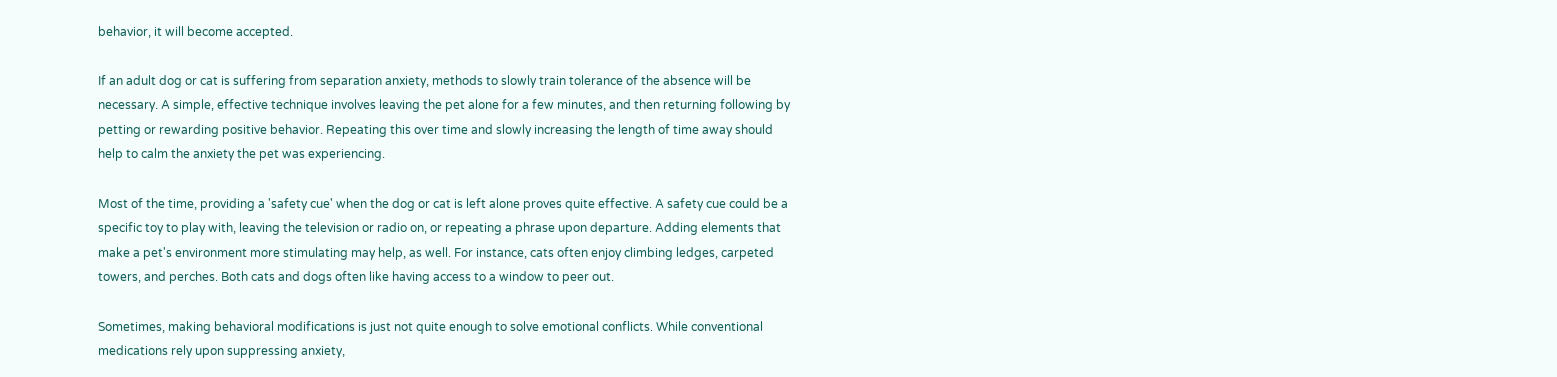behavior, it will become accepted.

If an adult dog or cat is suffering from separation anxiety, methods to slowly train tolerance of the absence will be necessary. A simple, effective technique involves leaving the pet alone for a few minutes, and then returning following by petting or rewarding positive behavior. Repeating this over time and slowly increasing the length of time away should help to calm the anxiety the pet was experiencing.

Most of the time, providing a 'safety cue' when the dog or cat is left alone proves quite effective. A safety cue could be a specific toy to play with, leaving the television or radio on, or repeating a phrase upon departure. Adding elements that make a pet's environment more stimulating may help, as well. For instance, cats often enjoy climbing ledges, carpeted towers, and perches. Both cats and dogs often like having access to a window to peer out.

Sometimes, making behavioral modifications is just not quite enough to solve emotional conflicts. While conventional medications rely upon suppressing anxiety,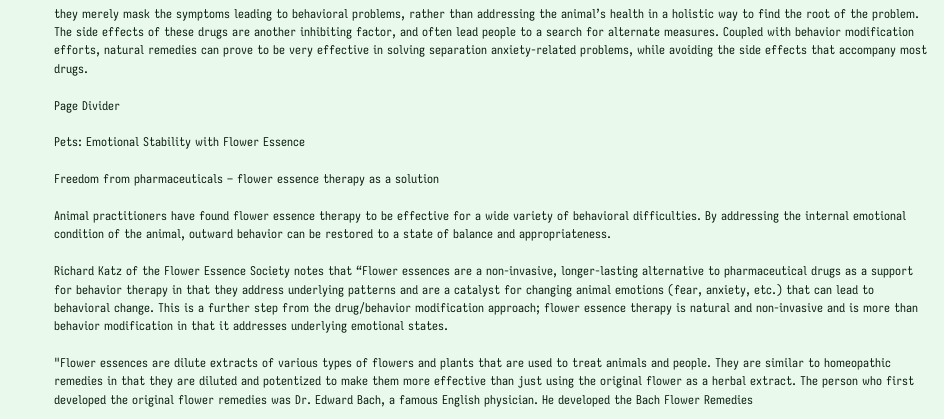they merely mask the symptoms leading to behavioral problems, rather than addressing the animal’s health in a holistic way to find the root of the problem. The side effects of these drugs are another inhibiting factor, and often lead people to a search for alternate measures. Coupled with behavior modification efforts, natural remedies can prove to be very effective in solving separation anxiety-related problems, while avoiding the side effects that accompany most drugs.

Page Divider

Pets: Emotional Stability with Flower Essence

Freedom from pharmaceuticals – flower essence therapy as a solution

Animal practitioners have found flower essence therapy to be effective for a wide variety of behavioral difficulties. By addressing the internal emotional condition of the animal, outward behavior can be restored to a state of balance and appropriateness.

Richard Katz of the Flower Essence Society notes that “Flower essences are a non-invasive, longer-lasting alternative to pharmaceutical drugs as a support for behavior therapy in that they address underlying patterns and are a catalyst for changing animal emotions (fear, anxiety, etc.) that can lead to behavioral change. This is a further step from the drug/behavior modification approach; flower essence therapy is natural and non-invasive and is more than behavior modification in that it addresses underlying emotional states.

"Flower essences are dilute extracts of various types of flowers and plants that are used to treat animals and people. They are similar to homeopathic remedies in that they are diluted and potentized to make them more effective than just using the original flower as a herbal extract. The person who first developed the original flower remedies was Dr. Edward Bach, a famous English physician. He developed the Bach Flower Remedies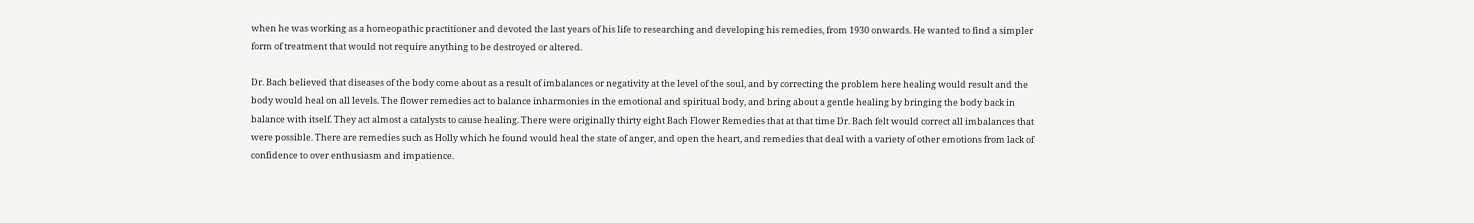when he was working as a homeopathic practitioner and devoted the last years of his life to researching and developing his remedies, from 1930 onwards. He wanted to find a simpler form of treatment that would not require anything to be destroyed or altered.

Dr. Bach believed that diseases of the body come about as a result of imbalances or negativity at the level of the soul, and by correcting the problem here healing would result and the body would heal on all levels. The flower remedies act to balance inharmonies in the emotional and spiritual body, and bring about a gentle healing by bringing the body back in balance with itself. They act almost a catalysts to cause healing. There were originally thirty eight Bach Flower Remedies that at that time Dr. Bach felt would correct all imbalances that were possible. There are remedies such as Holly which he found would heal the state of anger, and open the heart, and remedies that deal with a variety of other emotions from lack of confidence to over enthusiasm and impatience.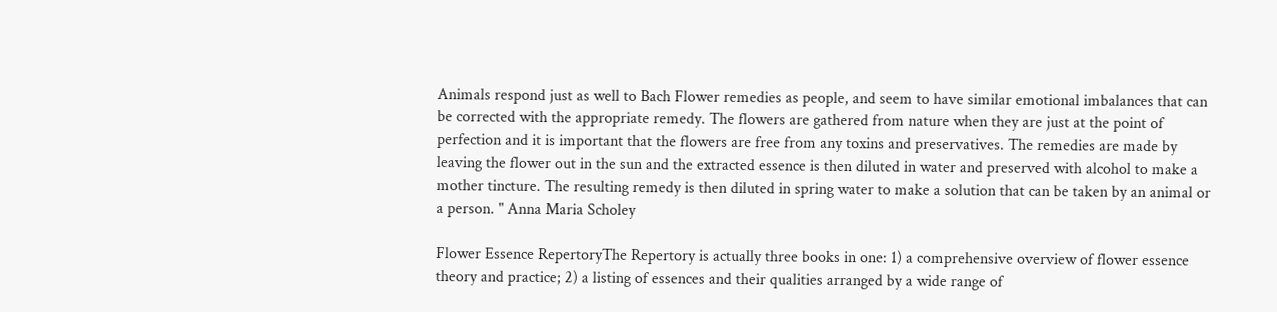Animals respond just as well to Bach Flower remedies as people, and seem to have similar emotional imbalances that can be corrected with the appropriate remedy. The flowers are gathered from nature when they are just at the point of perfection and it is important that the flowers are free from any toxins and preservatives. The remedies are made by leaving the flower out in the sun and the extracted essence is then diluted in water and preserved with alcohol to make a mother tincture. The resulting remedy is then diluted in spring water to make a solution that can be taken by an animal or a person. " Anna Maria Scholey

Flower Essence RepertoryThe Repertory is actually three books in one: 1) a comprehensive overview of flower essence theory and practice; 2) a listing of essences and their qualities arranged by a wide range of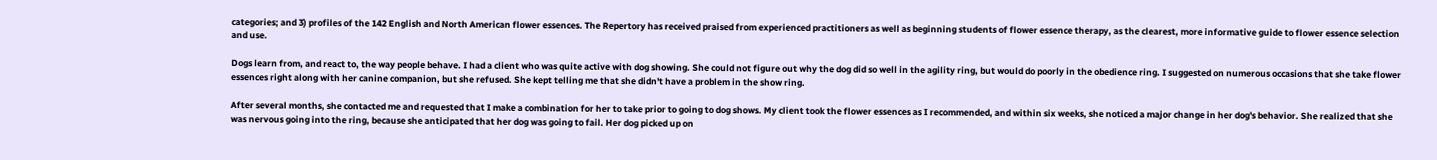categories; and 3) profiles of the 142 English and North American flower essences. The Repertory has received praised from experienced practitioners as well as beginning students of flower essence therapy, as the clearest, more informative guide to flower essence selection and use.

Dogs learn from, and react to, the way people behave. I had a client who was quite active with dog showing. She could not figure out why the dog did so well in the agility ring, but would do poorly in the obedience ring. I suggested on numerous occasions that she take flower essences right along with her canine companion, but she refused. She kept telling me that she didn't have a problem in the show ring.

After several months, she contacted me and requested that I make a combination for her to take prior to going to dog shows. My client took the flower essences as I recommended, and within six weeks, she noticed a major change in her dog's behavior. She realized that she was nervous going into the ring, because she anticipated that her dog was going to fail. Her dog picked up on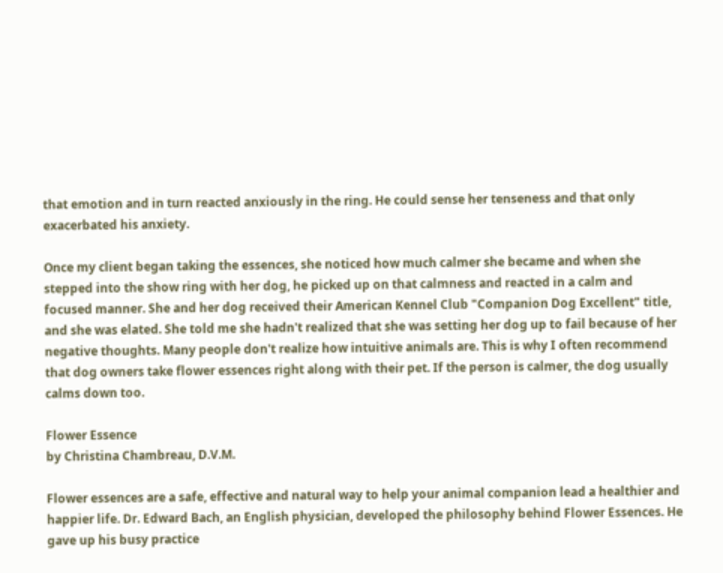that emotion and in turn reacted anxiously in the ring. He could sense her tenseness and that only exacerbated his anxiety.

Once my client began taking the essences, she noticed how much calmer she became and when she stepped into the show ring with her dog, he picked up on that calmness and reacted in a calm and focused manner. She and her dog received their American Kennel Club "Companion Dog Excellent" title, and she was elated. She told me she hadn't realized that she was setting her dog up to fail because of her negative thoughts. Many people don't realize how intuitive animals are. This is why I often recommend that dog owners take flower essences right along with their pet. If the person is calmer, the dog usually calms down too.

Flower Essence
by Christina Chambreau, D.V.M.

Flower essences are a safe, effective and natural way to help your animal companion lead a healthier and happier life. Dr. Edward Bach, an English physician, developed the philosophy behind Flower Essences. He gave up his busy practice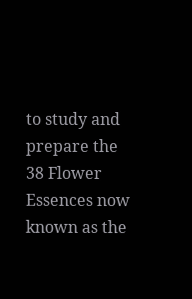to study and prepare the 38 Flower Essences now known as the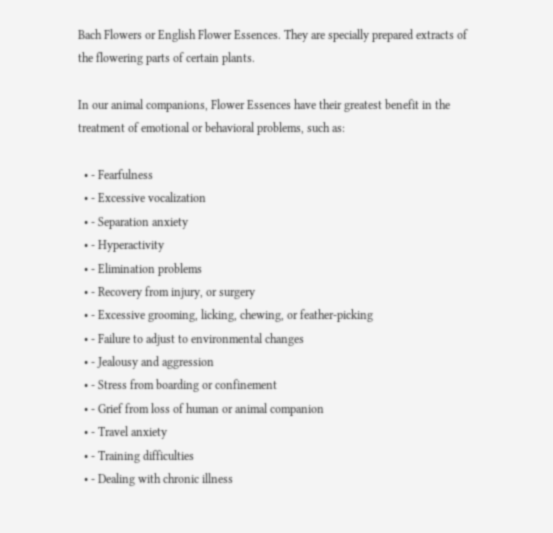Bach Flowers or English Flower Essences. They are specially prepared extracts of the flowering parts of certain plants.

In our animal companions, Flower Essences have their greatest benefit in the treatment of emotional or behavioral problems, such as:

  • - Fearfulness
  • - Excessive vocalization
  • - Separation anxiety
  • - Hyperactivity
  • - Elimination problems
  • - Recovery from injury, or surgery
  • - Excessive grooming, licking, chewing, or feather-picking
  • - Failure to adjust to environmental changes
  • - Jealousy and aggression
  • - Stress from boarding or confinement
  • - Grief from loss of human or animal companion
  • - Travel anxiety
  • - Training difficulties
  • - Dealing with chronic illness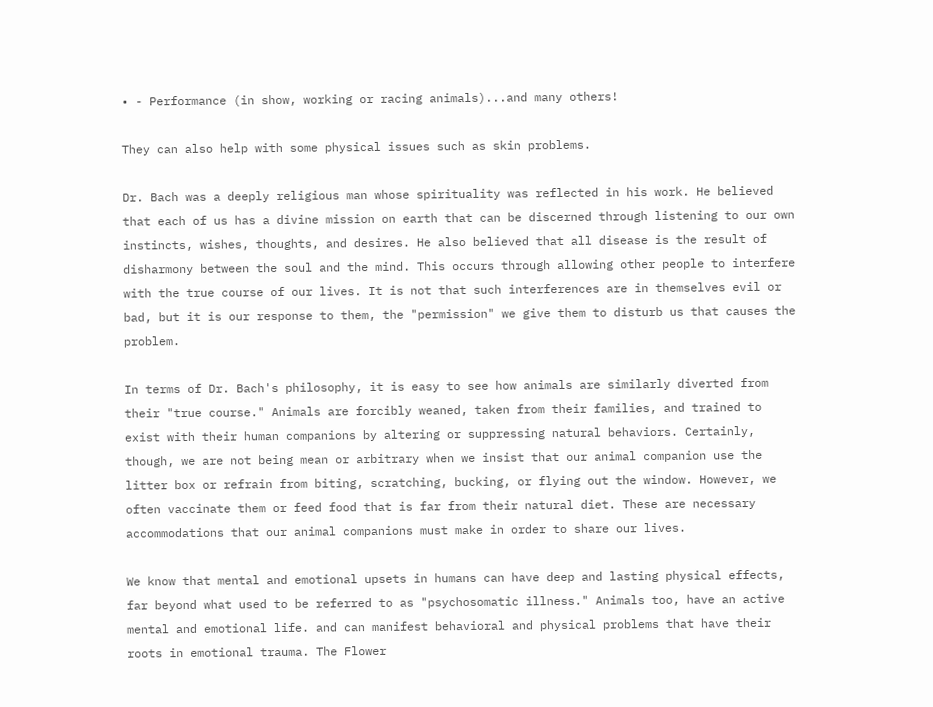• - Performance (in show, working or racing animals)...and many others!

They can also help with some physical issues such as skin problems.

Dr. Bach was a deeply religious man whose spirituality was reflected in his work. He believed that each of us has a divine mission on earth that can be discerned through listening to our own instincts, wishes, thoughts, and desires. He also believed that all disease is the result of disharmony between the soul and the mind. This occurs through allowing other people to interfere with the true course of our lives. It is not that such interferences are in themselves evil or bad, but it is our response to them, the "permission" we give them to disturb us that causes the problem.

In terms of Dr. Bach's philosophy, it is easy to see how animals are similarly diverted from their "true course." Animals are forcibly weaned, taken from their families, and trained to exist with their human companions by altering or suppressing natural behaviors. Certainly, though, we are not being mean or arbitrary when we insist that our animal companion use the litter box or refrain from biting, scratching, bucking, or flying out the window. However, we often vaccinate them or feed food that is far from their natural diet. These are necessary accommodations that our animal companions must make in order to share our lives.

We know that mental and emotional upsets in humans can have deep and lasting physical effects, far beyond what used to be referred to as "psychosomatic illness." Animals too, have an active mental and emotional life. and can manifest behavioral and physical problems that have their roots in emotional trauma. The Flower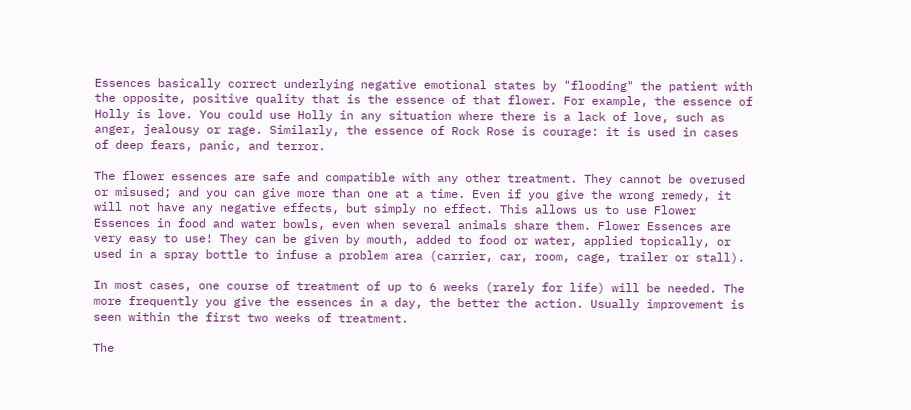Essences basically correct underlying negative emotional states by "flooding" the patient with the opposite, positive quality that is the essence of that flower. For example, the essence of Holly is love. You could use Holly in any situation where there is a lack of love, such as anger, jealousy or rage. Similarly, the essence of Rock Rose is courage: it is used in cases of deep fears, panic, and terror.

The flower essences are safe and compatible with any other treatment. They cannot be overused or misused; and you can give more than one at a time. Even if you give the wrong remedy, it will not have any negative effects, but simply no effect. This allows us to use Flower Essences in food and water bowls, even when several animals share them. Flower Essences are very easy to use! They can be given by mouth, added to food or water, applied topically, or used in a spray bottle to infuse a problem area (carrier, car, room, cage, trailer or stall).

In most cases, one course of treatment of up to 6 weeks (rarely for life) will be needed. The more frequently you give the essences in a day, the better the action. Usually improvement is seen within the first two weeks of treatment.

The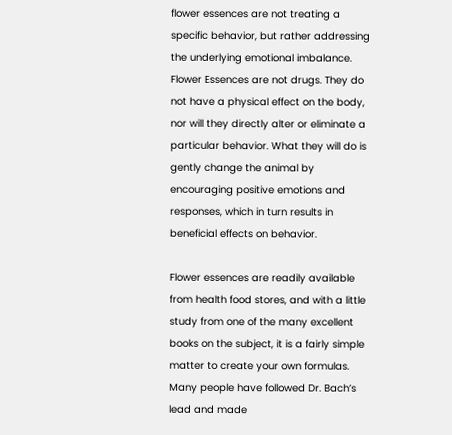flower essences are not treating a specific behavior, but rather addressing the underlying emotional imbalance. Flower Essences are not drugs. They do not have a physical effect on the body, nor will they directly alter or eliminate a particular behavior. What they will do is gently change the animal by encouraging positive emotions and responses, which in turn results in beneficial effects on behavior.

Flower essences are readily available from health food stores, and with a little study from one of the many excellent books on the subject, it is a fairly simple matter to create your own formulas. Many people have followed Dr. Bach’s lead and made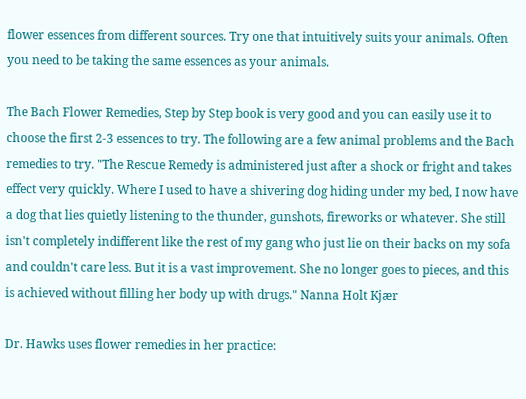flower essences from different sources. Try one that intuitively suits your animals. Often you need to be taking the same essences as your animals.

The Bach Flower Remedies, Step by Step book is very good and you can easily use it to choose the first 2-3 essences to try. The following are a few animal problems and the Bach remedies to try. "The Rescue Remedy is administered just after a shock or fright and takes effect very quickly. Where I used to have a shivering dog hiding under my bed, I now have a dog that lies quietly listening to the thunder, gunshots, fireworks or whatever. She still isn't completely indifferent like the rest of my gang who just lie on their backs on my sofa and couldn't care less. But it is a vast improvement. She no longer goes to pieces, and this is achieved without filling her body up with drugs." Nanna Holt Kjær

Dr. Hawks uses flower remedies in her practice: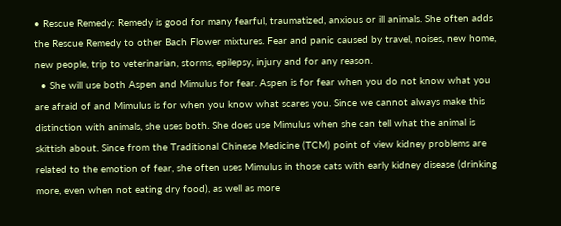• Rescue Remedy: Remedy is good for many fearful, traumatized, anxious or ill animals. She often adds the Rescue Remedy to other Bach Flower mixtures. Fear and panic caused by travel, noises, new home, new people, trip to veterinarian, storms, epilepsy, injury and for any reason.
  • She will use both Aspen and Mimulus for fear. Aspen is for fear when you do not know what you are afraid of and Mimulus is for when you know what scares you. Since we cannot always make this distinction with animals, she uses both. She does use Mimulus when she can tell what the animal is skittish about. Since from the Traditional Chinese Medicine (TCM) point of view kidney problems are related to the emotion of fear, she often uses Mimulus in those cats with early kidney disease (drinking more, even when not eating dry food), as well as more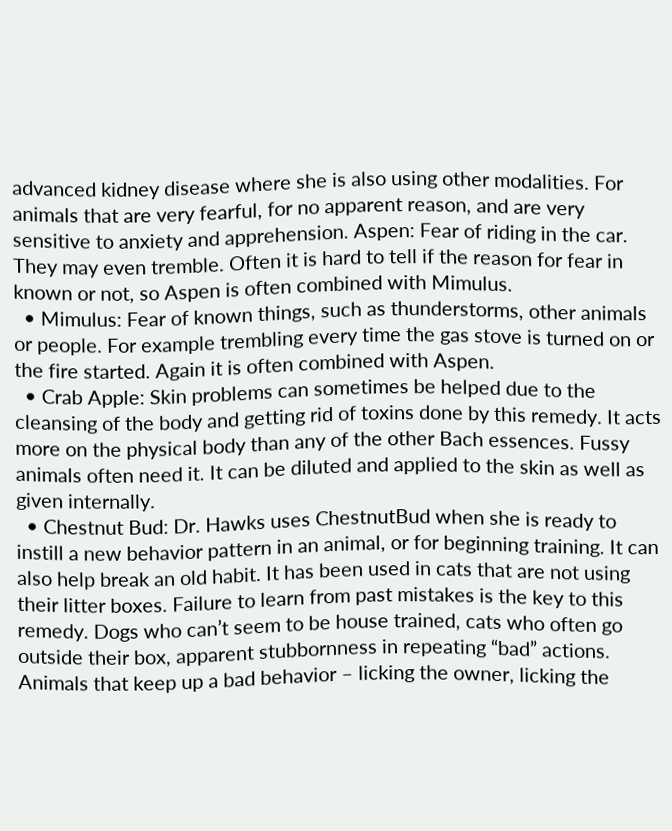advanced kidney disease where she is also using other modalities. For animals that are very fearful, for no apparent reason, and are very sensitive to anxiety and apprehension. Aspen: Fear of riding in the car. They may even tremble. Often it is hard to tell if the reason for fear in known or not, so Aspen is often combined with Mimulus.
  • Mimulus: Fear of known things, such as thunderstorms, other animals or people. For example trembling every time the gas stove is turned on or the fire started. Again it is often combined with Aspen.
  • Crab Apple: Skin problems can sometimes be helped due to the cleansing of the body and getting rid of toxins done by this remedy. It acts more on the physical body than any of the other Bach essences. Fussy animals often need it. It can be diluted and applied to the skin as well as given internally.
  • Chestnut Bud: Dr. Hawks uses ChestnutBud when she is ready to instill a new behavior pattern in an animal, or for beginning training. It can also help break an old habit. It has been used in cats that are not using their litter boxes. Failure to learn from past mistakes is the key to this remedy. Dogs who can’t seem to be house trained, cats who often go outside their box, apparent stubbornness in repeating “bad” actions. Animals that keep up a bad behavior – licking the owner, licking the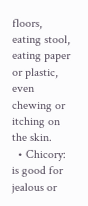floors, eating stool, eating paper or plastic, even chewing or itching on the skin.
  • Chicory: is good for jealous or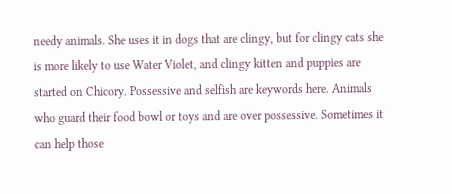needy animals. She uses it in dogs that are clingy, but for clingy cats she is more likely to use Water Violet, and clingy kitten and puppies are started on Chicory. Possessive and selfish are keywords here. Animals who guard their food bowl or toys and are over possessive. Sometimes it can help those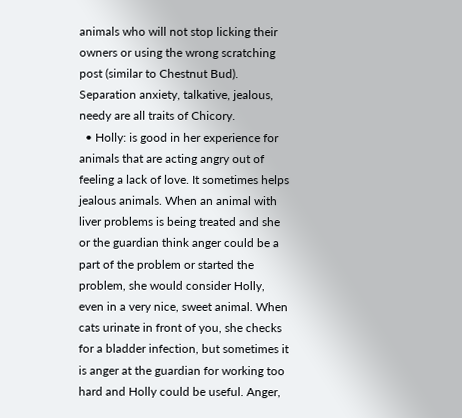animals who will not stop licking their owners or using the wrong scratching post (similar to Chestnut Bud). Separation anxiety, talkative, jealous, needy are all traits of Chicory.
  • Holly: is good in her experience for animals that are acting angry out of feeling a lack of love. It sometimes helps jealous animals. When an animal with liver problems is being treated and she or the guardian think anger could be a part of the problem or started the problem, she would consider Holly, even in a very nice, sweet animal. When cats urinate in front of you, she checks for a bladder infection, but sometimes it is anger at the guardian for working too hard and Holly could be useful. Anger,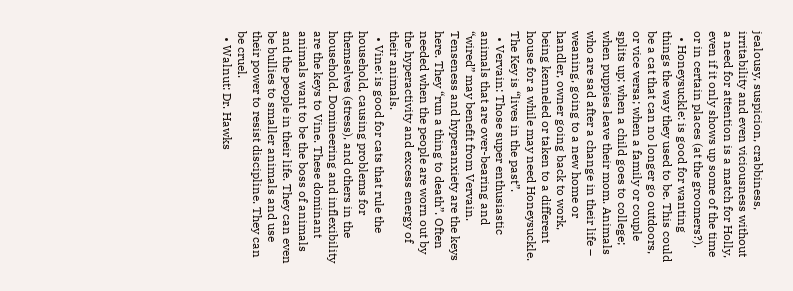jealousy, suspicion, crabbiness, irritability and even viciousness without a need for attention is a match for Holly, even if it only shows up some of the time or in certain places (at the groomers?).
  • Honeysuckle: is good for wanting things the way they used to be. This could be a cat that can no longer go outdoors, or vice versa; when a family or couple splits up; when a child goes to college; when puppies leave their mom. Animals who are sad after a change in their life – weaning, going to a new home or handler, owner going back to work, being kenneled or taken to a different house for a while may need Honeysuckle. The Key is “lives in the past”.
  • Vervain: Those super enthusiastic animals that are over-bearing and “wired” may benefit from Vervain. Tenseness and hyperanxiety are the keys here. They “run a thing to death”. Often needed when the people are worn out by the hyperactivity and excess energy of their animals.
  • Vine: is good for cats that rule the household, causing problems for themselves (stress), and others in the household. Domineering and inflexibility are the keys to Vine. These dominant animals want to be the boss of animals and the people in their life. They can even be bullies to smaller animals and use their power to resist discipline. They can be cruel.
  • Walnut: Dr. Hawks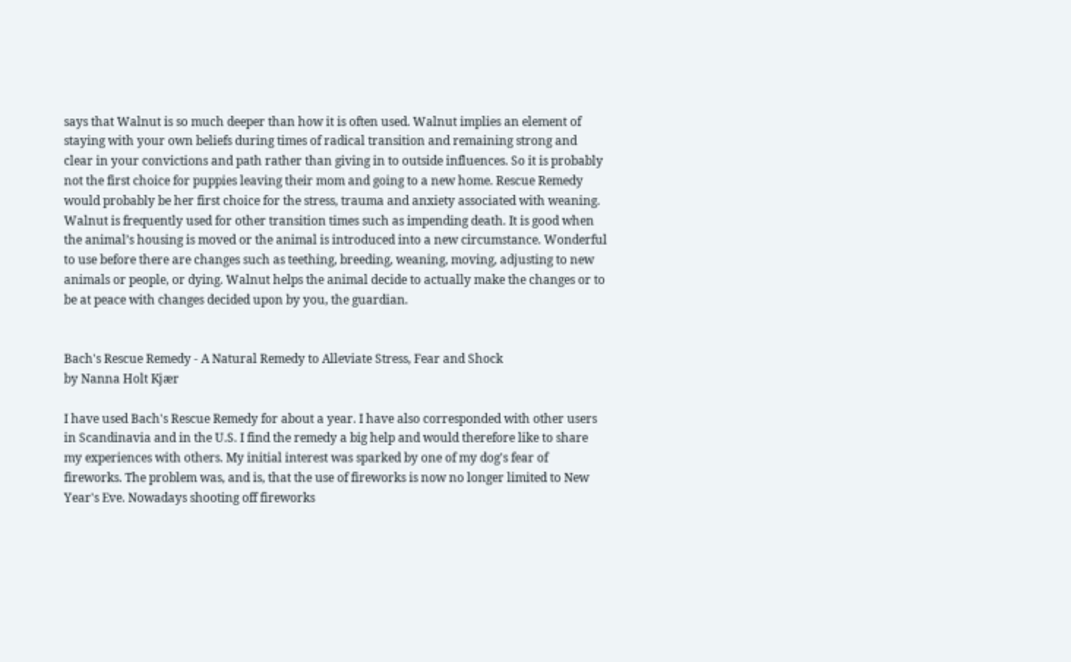says that Walnut is so much deeper than how it is often used. Walnut implies an element of staying with your own beliefs during times of radical transition and remaining strong and clear in your convictions and path rather than giving in to outside influences. So it is probably not the first choice for puppies leaving their mom and going to a new home. Rescue Remedy would probably be her first choice for the stress, trauma and anxiety associated with weaning. Walnut is frequently used for other transition times such as impending death. It is good when the animal’s housing is moved or the animal is introduced into a new circumstance. Wonderful to use before there are changes such as teething, breeding, weaning, moving, adjusting to new animals or people, or dying. Walnut helps the animal decide to actually make the changes or to be at peace with changes decided upon by you, the guardian.


Bach's Rescue Remedy - A Natural Remedy to Alleviate Stress, Fear and Shock
by Nanna Holt Kjær

I have used Bach's Rescue Remedy for about a year. I have also corresponded with other users in Scandinavia and in the U.S. I find the remedy a big help and would therefore like to share my experiences with others. My initial interest was sparked by one of my dog's fear of fireworks. The problem was, and is, that the use of fireworks is now no longer limited to New Year's Eve. Nowadays shooting off fireworks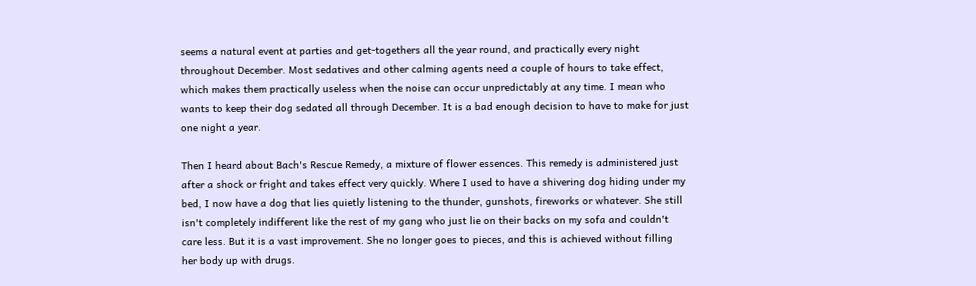seems a natural event at parties and get-togethers all the year round, and practically every night throughout December. Most sedatives and other calming agents need a couple of hours to take effect, which makes them practically useless when the noise can occur unpredictably at any time. I mean who wants to keep their dog sedated all through December. It is a bad enough decision to have to make for just one night a year.

Then I heard about Bach's Rescue Remedy, a mixture of flower essences. This remedy is administered just after a shock or fright and takes effect very quickly. Where I used to have a shivering dog hiding under my bed, I now have a dog that lies quietly listening to the thunder, gunshots, fireworks or whatever. She still isn't completely indifferent like the rest of my gang who just lie on their backs on my sofa and couldn't care less. But it is a vast improvement. She no longer goes to pieces, and this is achieved without filling her body up with drugs.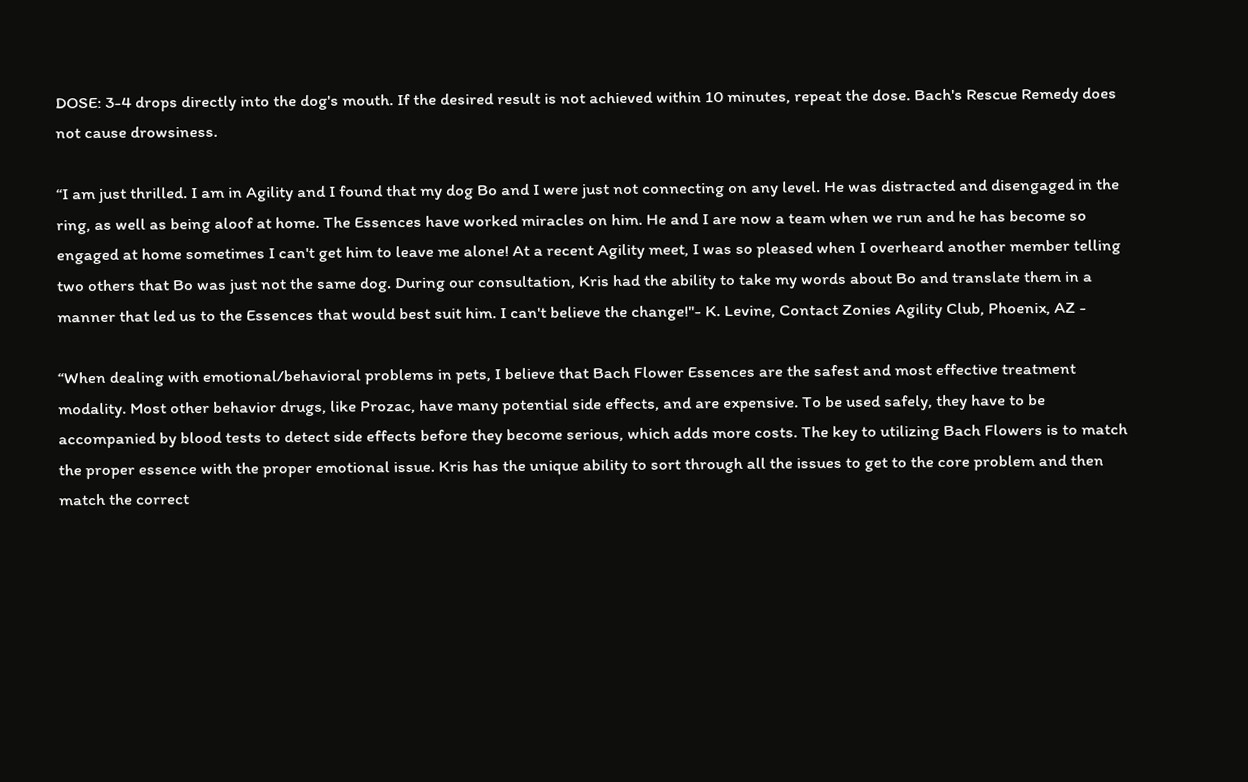DOSE: 3-4 drops directly into the dog's mouth. If the desired result is not achieved within 10 minutes, repeat the dose. Bach's Rescue Remedy does not cause drowsiness.

“I am just thrilled. I am in Agility and I found that my dog Bo and I were just not connecting on any level. He was distracted and disengaged in the ring, as well as being aloof at home. The Essences have worked miracles on him. He and I are now a team when we run and he has become so engaged at home sometimes I can't get him to leave me alone! At a recent Agility meet, I was so pleased when I overheard another member telling two others that Bo was just not the same dog. During our consultation, Kris had the ability to take my words about Bo and translate them in a manner that led us to the Essences that would best suit him. I can't believe the change!"- K. Levine, Contact Zonies Agility Club, Phoenix, AZ -

“When dealing with emotional/behavioral problems in pets, I believe that Bach Flower Essences are the safest and most effective treatment modality. Most other behavior drugs, like Prozac, have many potential side effects, and are expensive. To be used safely, they have to be accompanied by blood tests to detect side effects before they become serious, which adds more costs. The key to utilizing Bach Flowers is to match the proper essence with the proper emotional issue. Kris has the unique ability to sort through all the issues to get to the core problem and then match the correct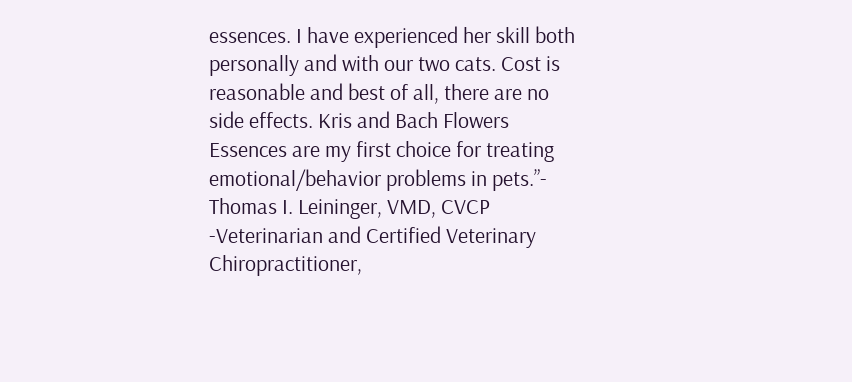essences. I have experienced her skill both personally and with our two cats. Cost is reasonable and best of all, there are no side effects. Kris and Bach Flowers Essences are my first choice for treating emotional/behavior problems in pets.”- Thomas I. Leininger, VMD, CVCP -Veterinarian and Certified Veterinary Chiropractitioner,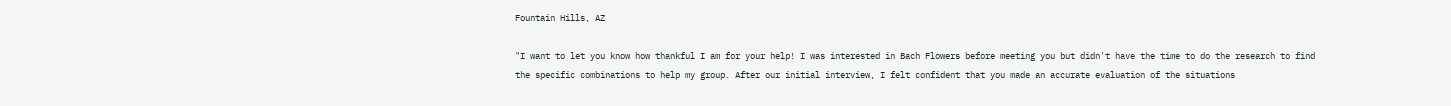Fountain Hills, AZ

"I want to let you know how thankful I am for your help! I was interested in Bach Flowers before meeting you but didn't have the time to do the research to find the specific combinations to help my group. After our initial interview, I felt confident that you made an accurate evaluation of the situations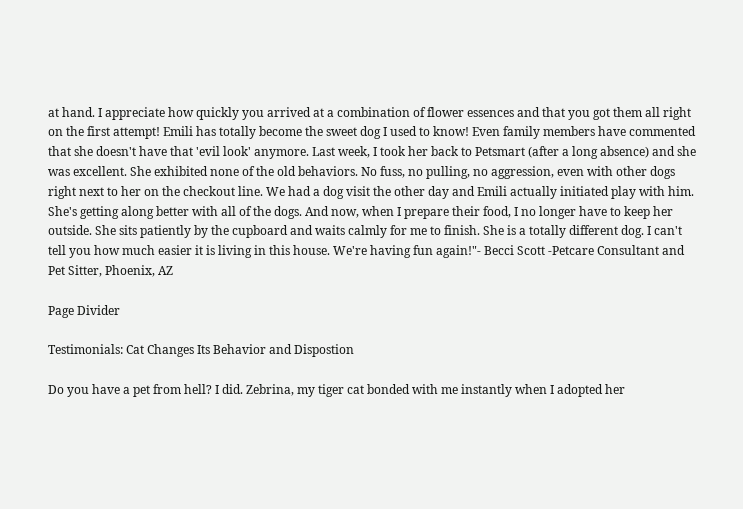at hand. I appreciate how quickly you arrived at a combination of flower essences and that you got them all right on the first attempt! Emili has totally become the sweet dog I used to know! Even family members have commented that she doesn't have that 'evil look' anymore. Last week, I took her back to Petsmart (after a long absence) and she was excellent. She exhibited none of the old behaviors. No fuss, no pulling, no aggression, even with other dogs right next to her on the checkout line. We had a dog visit the other day and Emili actually initiated play with him. She's getting along better with all of the dogs. And now, when I prepare their food, I no longer have to keep her outside. She sits patiently by the cupboard and waits calmly for me to finish. She is a totally different dog. I can't tell you how much easier it is living in this house. We're having fun again!"- Becci Scott -Petcare Consultant and Pet Sitter, Phoenix, AZ

Page Divider

Testimonials: Cat Changes Its Behavior and Dispostion

Do you have a pet from hell? I did. Zebrina, my tiger cat bonded with me instantly when I adopted her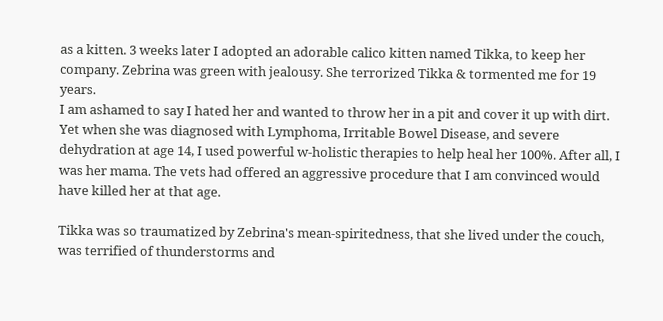as a kitten. 3 weeks later I adopted an adorable calico kitten named Tikka, to keep her company. Zebrina was green with jealousy. She terrorized Tikka & tormented me for 19 years.
I am ashamed to say I hated her and wanted to throw her in a pit and cover it up with dirt. Yet when she was diagnosed with Lymphoma, Irritable Bowel Disease, and severe dehydration at age 14, I used powerful w-holistic therapies to help heal her 100%. After all, I was her mama. The vets had offered an aggressive procedure that I am convinced would have killed her at that age.

Tikka was so traumatized by Zebrina's mean-spiritedness, that she lived under the couch, was terrified of thunderstorms and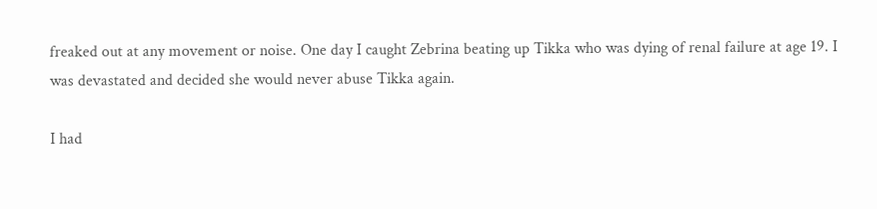freaked out at any movement or noise. One day I caught Zebrina beating up Tikka who was dying of renal failure at age 19. I was devastated and decided she would never abuse Tikka again.

I had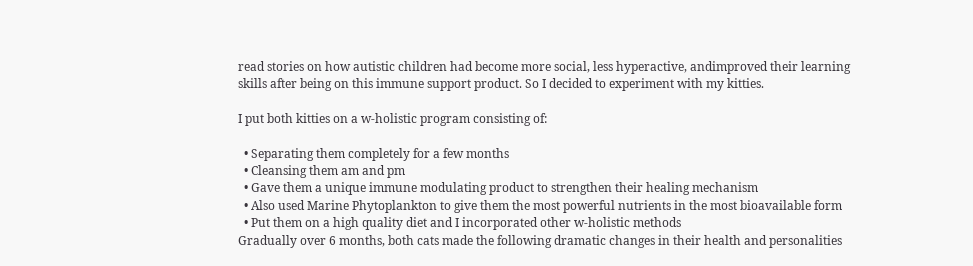read stories on how autistic children had become more social, less hyperactive, andimproved their learning skills after being on this immune support product. So I decided to experiment with my kitties.

I put both kitties on a w-holistic program consisting of:

  • Separating them completely for a few months
  • Cleansing them am and pm
  • Gave them a unique immune modulating product to strengthen their healing mechanism
  • Also used Marine Phytoplankton to give them the most powerful nutrients in the most bioavailable form
  • Put them on a high quality diet and I incorporated other w-holistic methods
Gradually over 6 months, both cats made the following dramatic changes in their health and personalities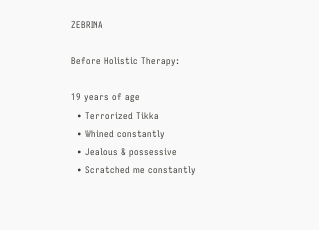ZEBRINA

Before Holistic Therapy:

19 years of age
  • Terrorized Tikka
  • Whined constantly
  • Jealous & possessive
  • Scratched me constantly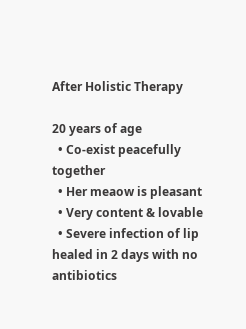After Holistic Therapy

20 years of age
  • Co-exist peacefully together
  • Her meaow is pleasant
  • Very content & lovable
  • Severe infection of lip healed in 2 days with no antibiotics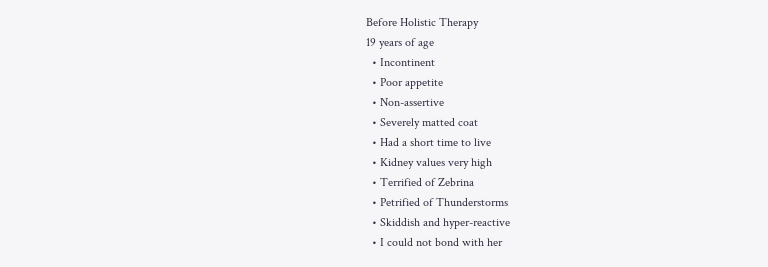Before Holistic Therapy
19 years of age
  • Incontinent
  • Poor appetite
  • Non-assertive
  • Severely matted coat
  • Had a short time to live
  • Kidney values very high
  • Terrified of Zebrina
  • Petrified of Thunderstorms
  • Skiddish and hyper-reactive
  • I could not bond with her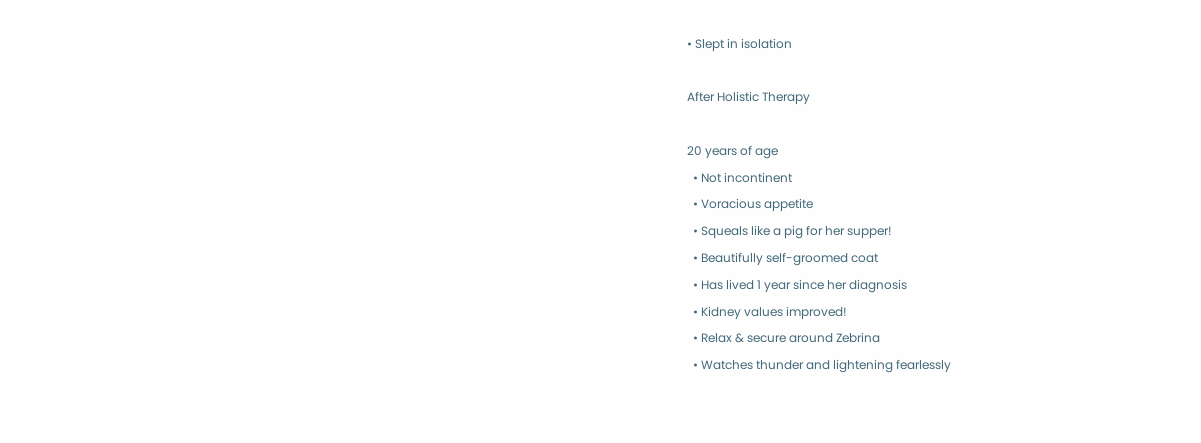• Slept in isolation

After Holistic Therapy

20 years of age
  • Not incontinent
  • Voracious appetite
  • Squeals like a pig for her supper!
  • Beautifully self-groomed coat
  • Has lived 1 year since her diagnosis
  • Kidney values improved!
  • Relax & secure around Zebrina
  • Watches thunder and lightening fearlessly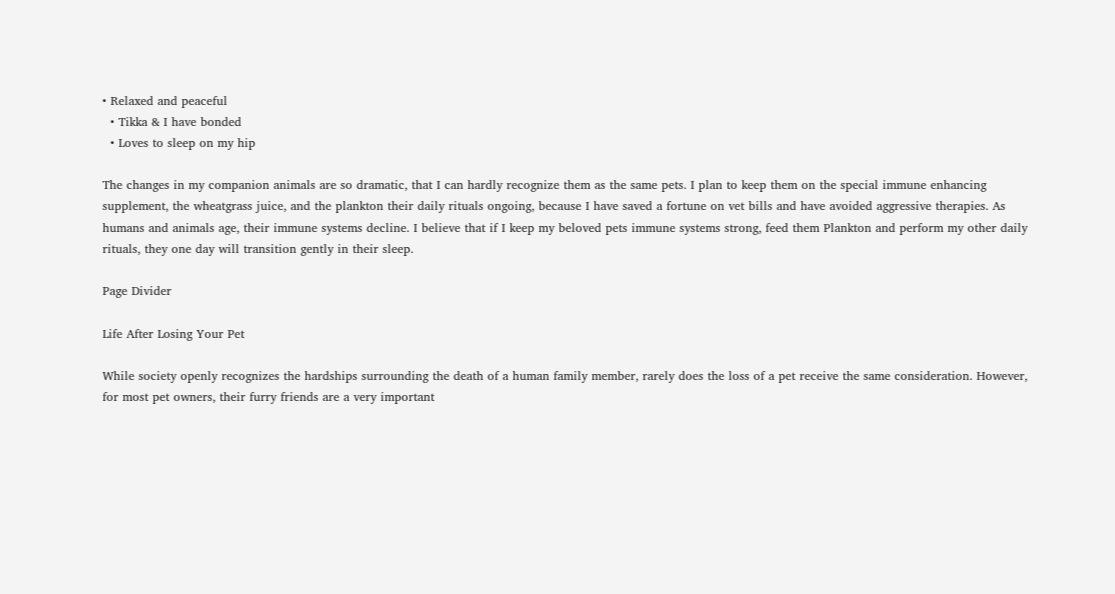• Relaxed and peaceful
  • Tikka & I have bonded
  • Loves to sleep on my hip

The changes in my companion animals are so dramatic, that I can hardly recognize them as the same pets. I plan to keep them on the special immune enhancing supplement, the wheatgrass juice, and the plankton their daily rituals ongoing, because I have saved a fortune on vet bills and have avoided aggressive therapies. As humans and animals age, their immune systems decline. I believe that if I keep my beloved pets immune systems strong, feed them Plankton and perform my other daily rituals, they one day will transition gently in their sleep.

Page Divider

Life After Losing Your Pet

While society openly recognizes the hardships surrounding the death of a human family member, rarely does the loss of a pet receive the same consideration. However, for most pet owners, their furry friends are a very important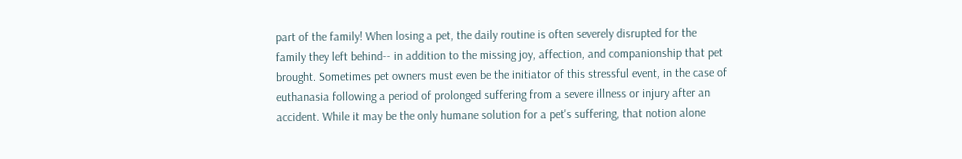part of the family! When losing a pet, the daily routine is often severely disrupted for the family they left behind-- in addition to the missing joy, affection, and companionship that pet brought. Sometimes pet owners must even be the initiator of this stressful event, in the case of euthanasia following a period of prolonged suffering from a severe illness or injury after an accident. While it may be the only humane solution for a pet's suffering, that notion alone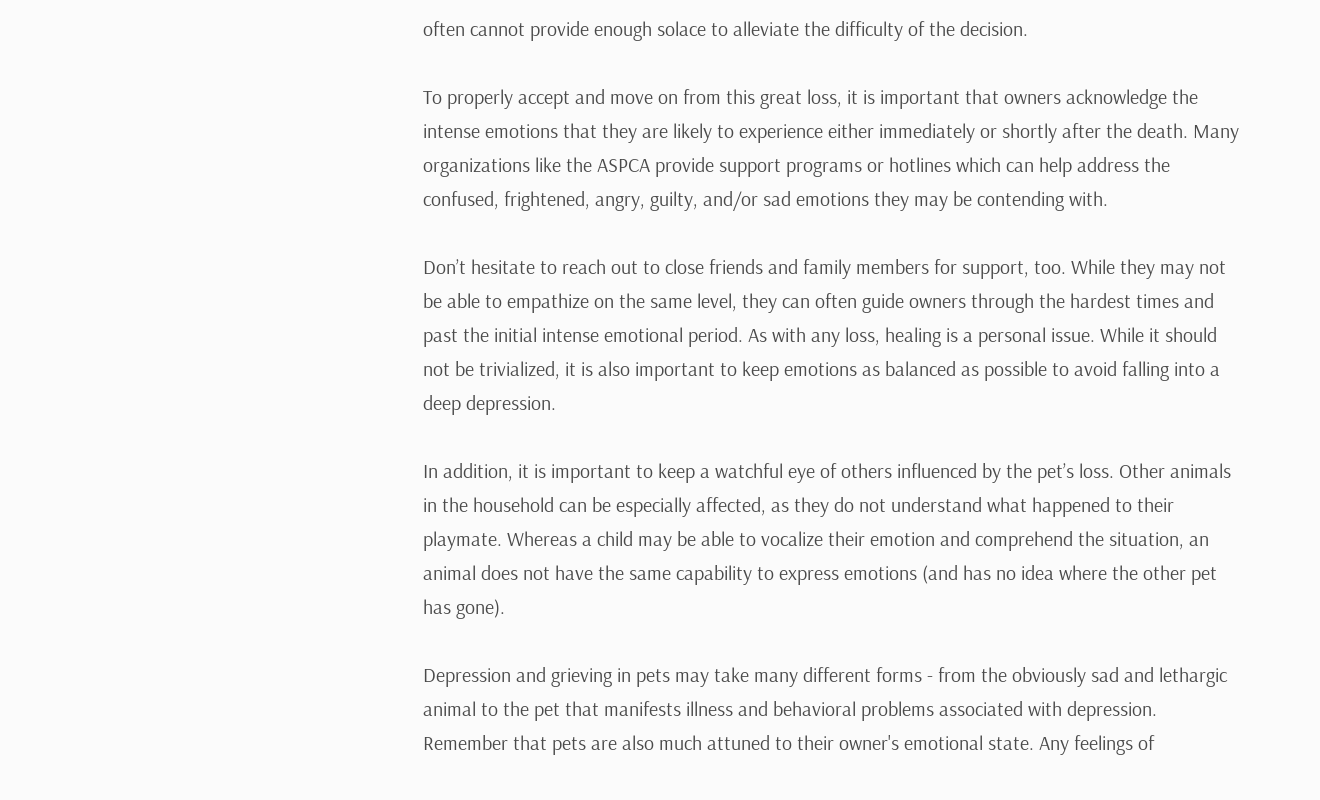often cannot provide enough solace to alleviate the difficulty of the decision.

To properly accept and move on from this great loss, it is important that owners acknowledge the intense emotions that they are likely to experience either immediately or shortly after the death. Many organizations like the ASPCA provide support programs or hotlines which can help address the confused, frightened, angry, guilty, and/or sad emotions they may be contending with.

Don’t hesitate to reach out to close friends and family members for support, too. While they may not be able to empathize on the same level, they can often guide owners through the hardest times and past the initial intense emotional period. As with any loss, healing is a personal issue. While it should not be trivialized, it is also important to keep emotions as balanced as possible to avoid falling into a deep depression.

In addition, it is important to keep a watchful eye of others influenced by the pet’s loss. Other animals in the household can be especially affected, as they do not understand what happened to their playmate. Whereas a child may be able to vocalize their emotion and comprehend the situation, an animal does not have the same capability to express emotions (and has no idea where the other pet has gone).

Depression and grieving in pets may take many different forms - from the obviously sad and lethargic animal to the pet that manifests illness and behavioral problems associated with depression. Remember that pets are also much attuned to their owner's emotional state. Any feelings of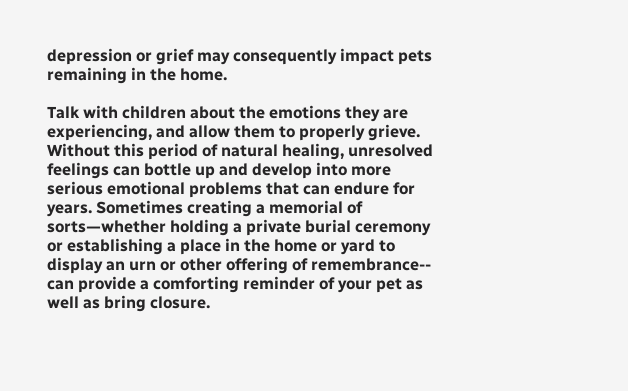depression or grief may consequently impact pets remaining in the home.

Talk with children about the emotions they are experiencing, and allow them to properly grieve. Without this period of natural healing, unresolved feelings can bottle up and develop into more serious emotional problems that can endure for years. Sometimes creating a memorial of sorts—whether holding a private burial ceremony or establishing a place in the home or yard to display an urn or other offering of remembrance-- can provide a comforting reminder of your pet as well as bring closure.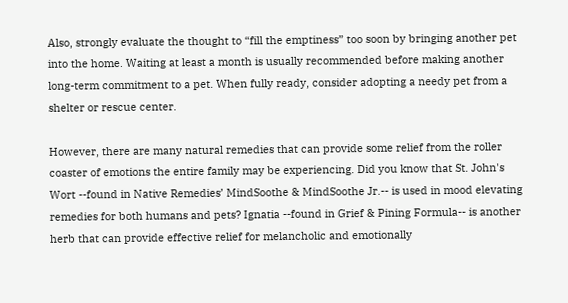Also, strongly evaluate the thought to “fill the emptiness” too soon by bringing another pet into the home. Waiting at least a month is usually recommended before making another long-term commitment to a pet. When fully ready, consider adopting a needy pet from a shelter or rescue center.

However, there are many natural remedies that can provide some relief from the roller coaster of emotions the entire family may be experiencing. Did you know that St. John's Wort --found in Native Remedies’ MindSoothe & MindSoothe Jr.-- is used in mood elevating remedies for both humans and pets? Ignatia --found in Grief & Pining Formula-- is another herb that can provide effective relief for melancholic and emotionally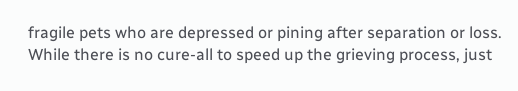fragile pets who are depressed or pining after separation or loss. While there is no cure-all to speed up the grieving process, just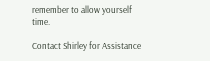remember to allow yourself time.

Contact Shirley for Assistance